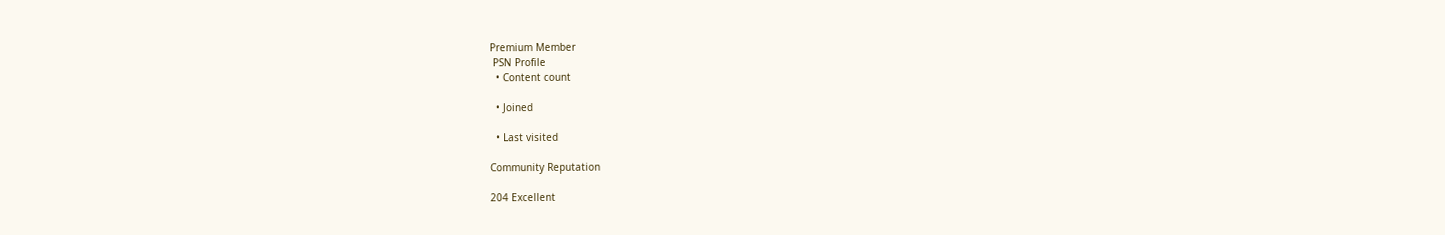Premium Member
 PSN Profile
  • Content count

  • Joined

  • Last visited

Community Reputation

204 Excellent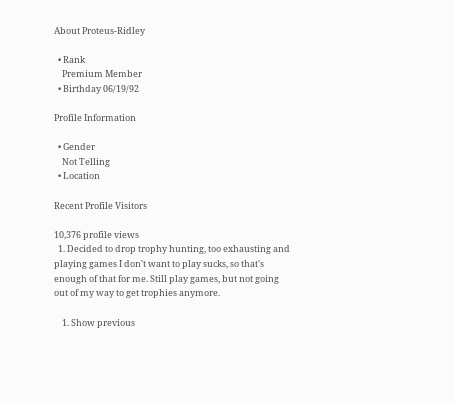About Proteus-Ridley

  • Rank
    Premium Member
  • Birthday 06/19/92

Profile Information

  • Gender
    Not Telling
  • Location

Recent Profile Visitors

10,376 profile views
  1. Decided to drop trophy hunting, too exhausting and playing games I don't want to play sucks, so that's enough of that for me. Still play games, but not going out of my way to get trophies anymore.

    1. Show previous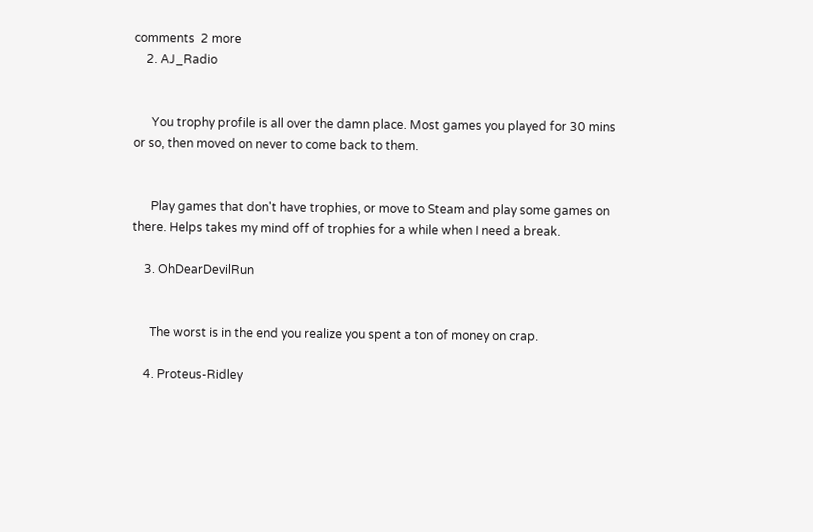comments  2 more
    2. AJ_Radio


      You trophy profile is all over the damn place. Most games you played for 30 mins or so, then moved on never to come back to them.


      Play games that don't have trophies, or move to Steam and play some games on there. Helps takes my mind off of trophies for a while when I need a break.

    3. OhDearDevilRun


      The worst is in the end you realize you spent a ton of money on crap.

    4. Proteus-Ridley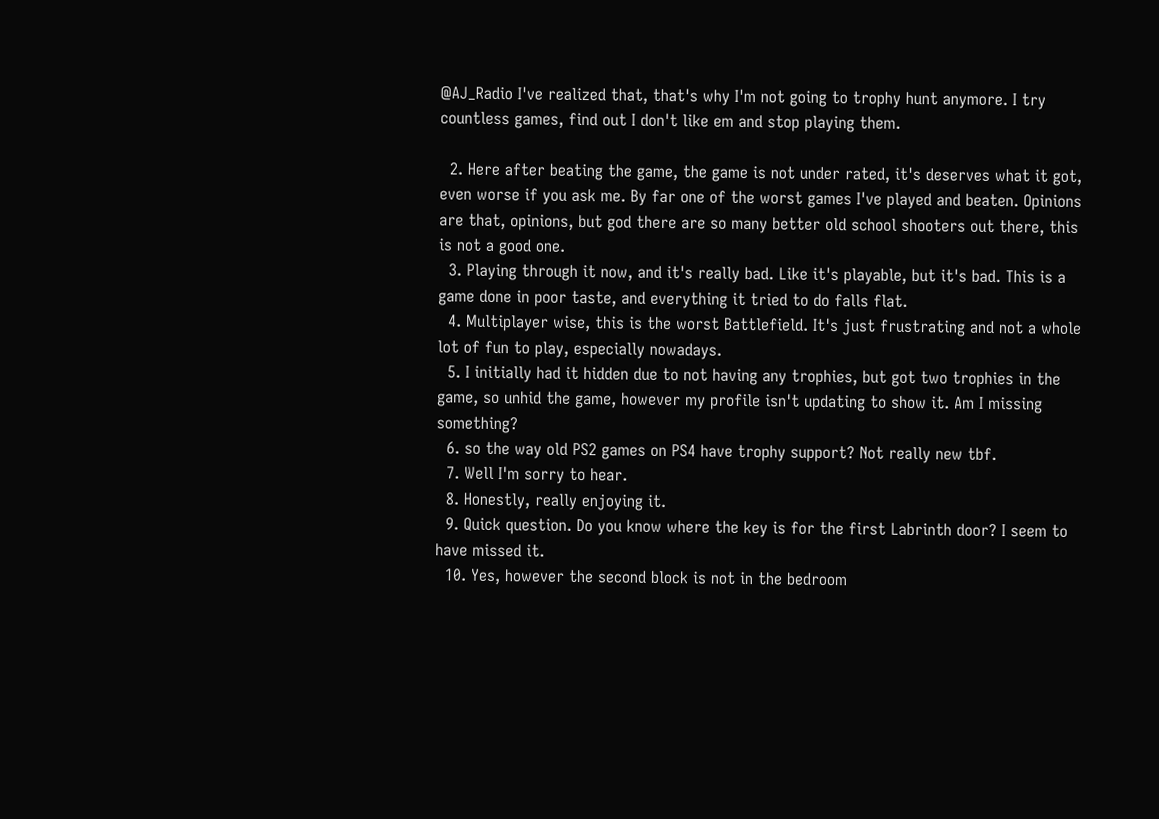@AJ_Radio I've realized that, that's why I'm not going to trophy hunt anymore. I try countless games, find out I don't like em and stop playing them.

  2. Here after beating the game, the game is not under rated, it's deserves what it got, even worse if you ask me. By far one of the worst games I've played and beaten. Opinions are that, opinions, but god there are so many better old school shooters out there, this is not a good one.
  3. Playing through it now, and it's really bad. Like it's playable, but it's bad. This is a game done in poor taste, and everything it tried to do falls flat.
  4. Multiplayer wise, this is the worst Battlefield. It's just frustrating and not a whole lot of fun to play, especially nowadays.
  5. I initially had it hidden due to not having any trophies, but got two trophies in the game, so unhid the game, however my profile isn't updating to show it. Am I missing something?
  6. so the way old PS2 games on PS4 have trophy support? Not really new tbf.
  7. Well I'm sorry to hear.
  8. Honestly, really enjoying it.
  9. Quick question. Do you know where the key is for the first Labrinth door? I seem to have missed it.
  10. Yes, however the second block is not in the bedroom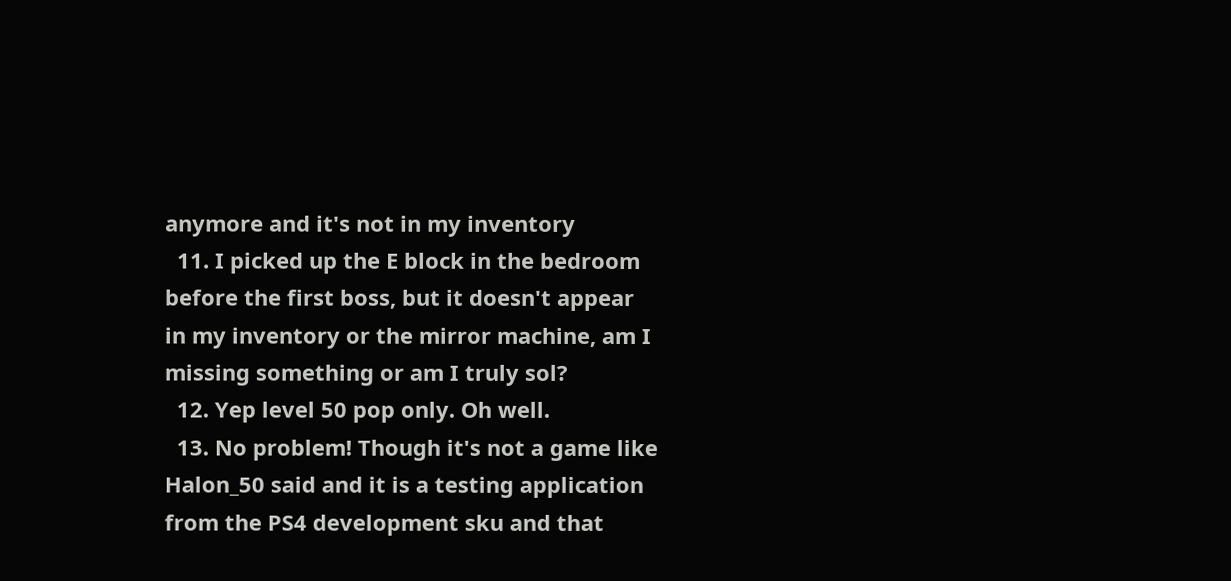anymore and it's not in my inventory
  11. I picked up the E block in the bedroom before the first boss, but it doesn't appear in my inventory or the mirror machine, am I missing something or am I truly sol?
  12. Yep level 50 pop only. Oh well.
  13. No problem! Though it's not a game like Halon_50 said and it is a testing application from the PS4 development sku and that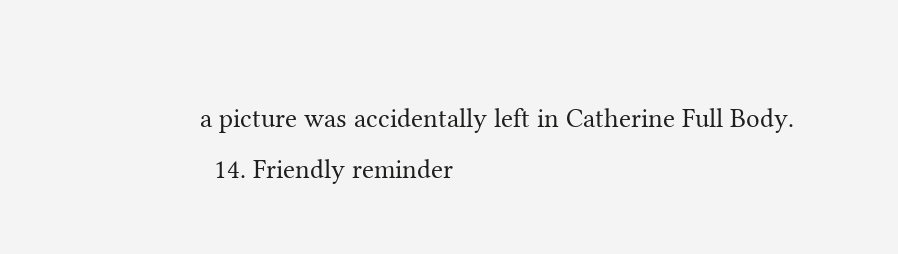a picture was accidentally left in Catherine Full Body.
  14. Friendly reminder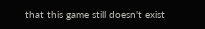that this game still doesn't exist